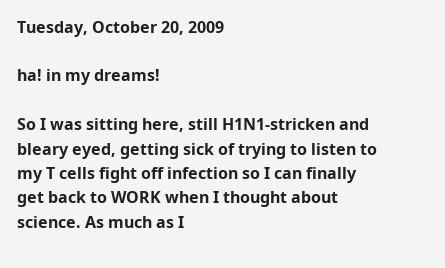Tuesday, October 20, 2009

ha! in my dreams!

So I was sitting here, still H1N1-stricken and bleary eyed, getting sick of trying to listen to my T cells fight off infection so I can finally get back to WORK when I thought about science. As much as I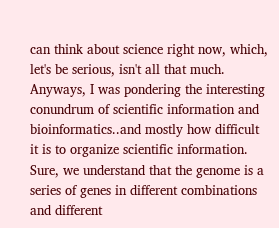can think about science right now, which, let's be serious, isn't all that much. Anyways, I was pondering the interesting conundrum of scientific information and bioinformatics..and mostly how difficult it is to organize scientific information. Sure, we understand that the genome is a series of genes in different combinations and different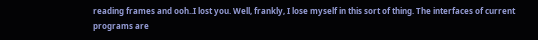reading frames and ooh..I lost you. Well, frankly, I lose myself in this sort of thing. The interfaces of current programs are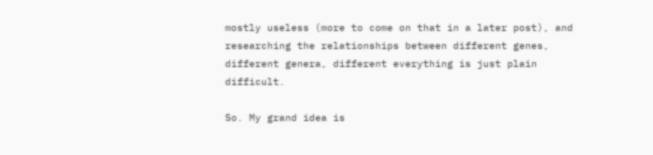mostly useless (more to come on that in a later post), and researching the relationships between different genes, different genera, different everything is just plain difficult.

So. My grand idea is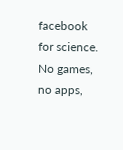facebook for science. No games, no apps,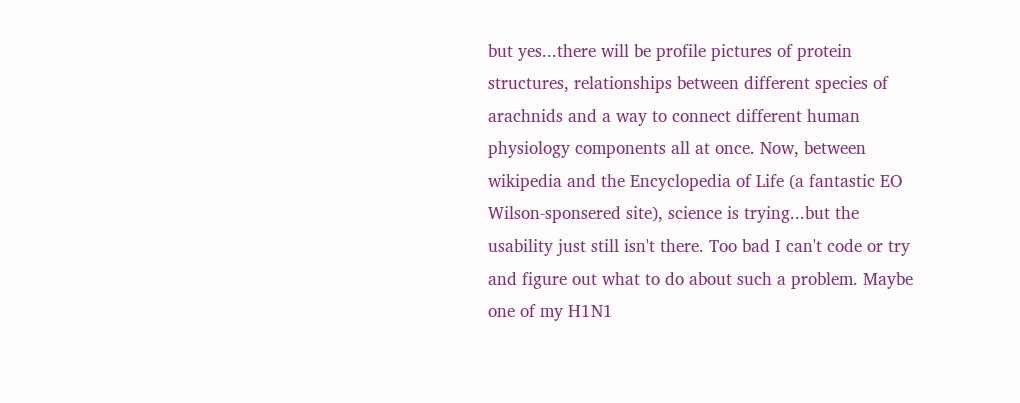but yes...there will be profile pictures of protein structures, relationships between different species of arachnids and a way to connect different human physiology components all at once. Now, between wikipedia and the Encyclopedia of Life (a fantastic EO Wilson-sponsered site), science is trying...but the usability just still isn't there. Too bad I can't code or try and figure out what to do about such a problem. Maybe one of my H1N1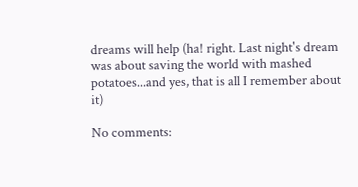dreams will help (ha! right. Last night's dream was about saving the world with mashed potatoes...and yes, that is all I remember about it)

No comments: